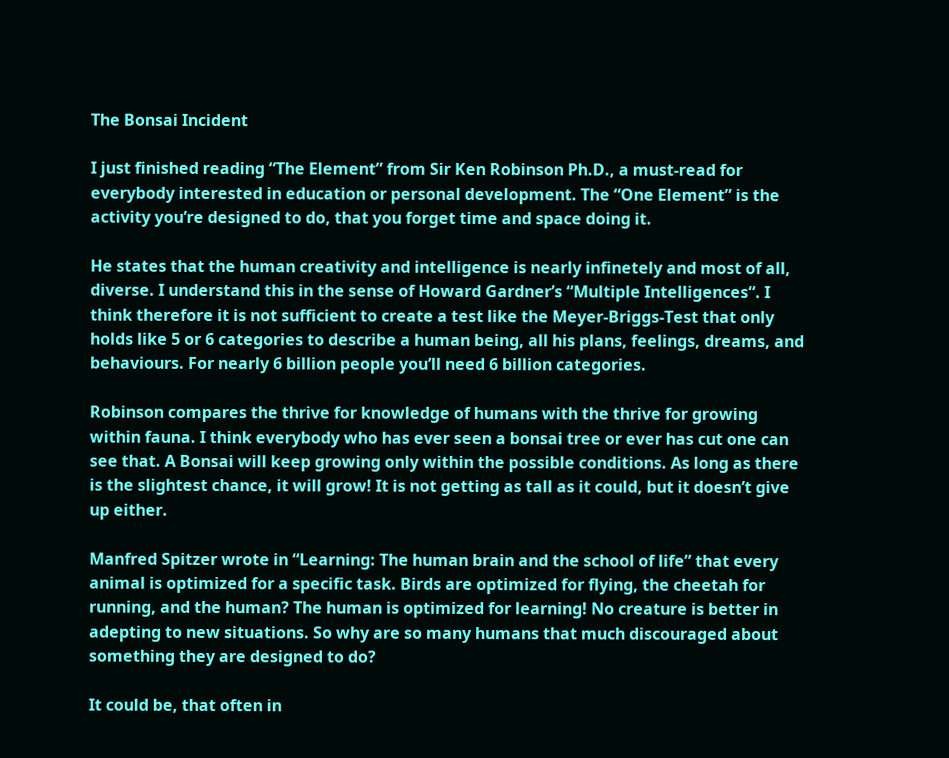The Bonsai Incident

I just finished reading “The Element” from Sir Ken Robinson Ph.D., a must-read for everybody interested in education or personal development. The “One Element” is the activity you’re designed to do, that you forget time and space doing it.

He states that the human creativity and intelligence is nearly infinetely and most of all, diverse. I understand this in the sense of Howard Gardner’s “Multiple Intelligences“. I think therefore it is not sufficient to create a test like the Meyer-Briggs-Test that only holds like 5 or 6 categories to describe a human being, all his plans, feelings, dreams, and behaviours. For nearly 6 billion people you’ll need 6 billion categories.

Robinson compares the thrive for knowledge of humans with the thrive for growing within fauna. I think everybody who has ever seen a bonsai tree or ever has cut one can see that. A Bonsai will keep growing only within the possible conditions. As long as there is the slightest chance, it will grow! It is not getting as tall as it could, but it doesn’t give up either.

Manfred Spitzer wrote in “Learning: The human brain and the school of life” that every animal is optimized for a specific task. Birds are optimized for flying, the cheetah for running, and the human? The human is optimized for learning! No creature is better in adepting to new situations. So why are so many humans that much discouraged about something they are designed to do?

It could be, that often in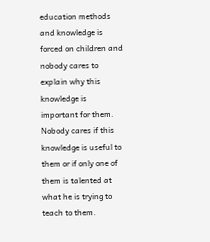education methods and knowledge is forced on children and nobody cares to explain why this knowledge is important for them. Nobody cares if this knowledge is useful to them or if only one of them is talented at what he is trying to teach to them.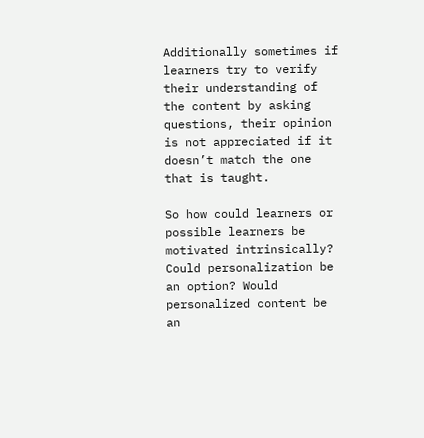Additionally sometimes if learners try to verify their understanding of the content by asking questions, their opinion is not appreciated if it doesn’t match the one that is taught.

So how could learners or possible learners be motivated intrinsically? Could personalization be an option? Would personalized content be an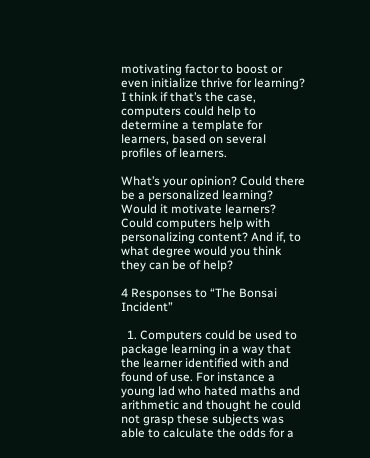motivating factor to boost or even initialize thrive for learning? I think if that’s the case, computers could help to determine a template for learners, based on several profiles of learners.

What’s your opinion? Could there be a personalized learning? Would it motivate learners? Could computers help with personalizing content? And if, to what degree would you think they can be of help?

4 Responses to “The Bonsai Incident”

  1. Computers could be used to package learning in a way that the learner identified with and found of use. For instance a young lad who hated maths and arithmetic and thought he could not grasp these subjects was able to calculate the odds for a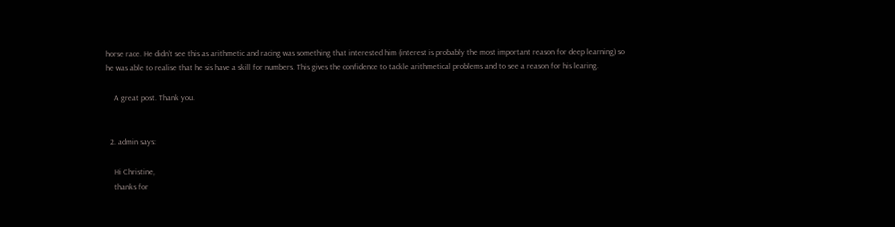horse race. He didn’t see this as arithmetic and racing was something that interested him (interest is probably the most important reason for deep learning) so he was able to realise that he sis have a skill for numbers. This gives the confidence to tackle arithmetical problems and to see a reason for his learing.

    A great post. Thank you.


  2. admin says:

    Hi Christine,
    thanks for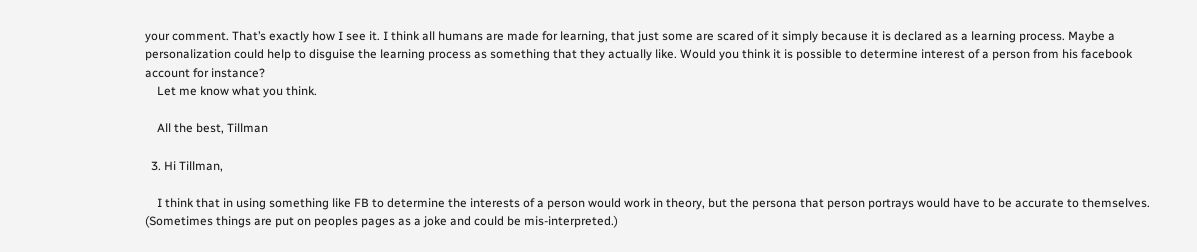your comment. That’s exactly how I see it. I think all humans are made for learning, that just some are scared of it simply because it is declared as a learning process. Maybe a personalization could help to disguise the learning process as something that they actually like. Would you think it is possible to determine interest of a person from his facebook account for instance?
    Let me know what you think.

    All the best, Tillman

  3. Hi Tillman,

    I think that in using something like FB to determine the interests of a person would work in theory, but the persona that person portrays would have to be accurate to themselves. (Sometimes things are put on peoples pages as a joke and could be mis-interpreted.)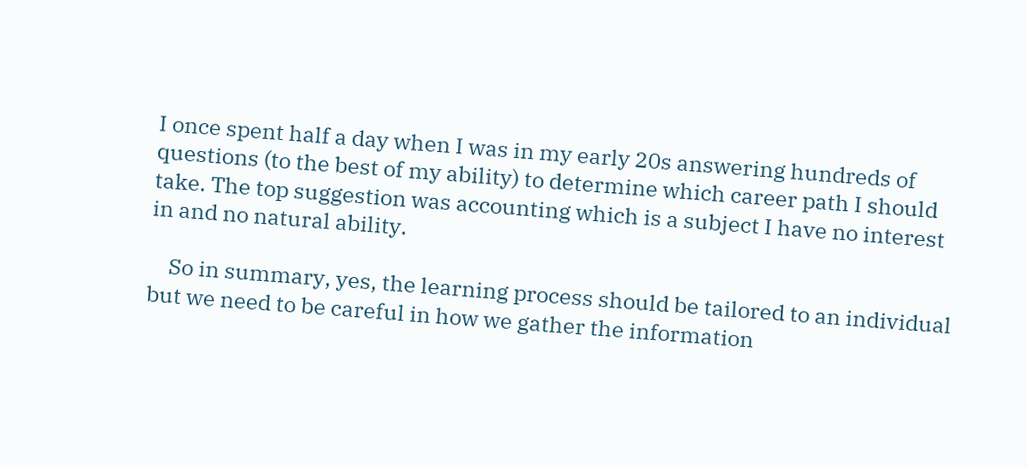I once spent half a day when I was in my early 20s answering hundreds of questions (to the best of my ability) to determine which career path I should take. The top suggestion was accounting which is a subject I have no interest in and no natural ability.

    So in summary, yes, the learning process should be tailored to an individual but we need to be careful in how we gather the information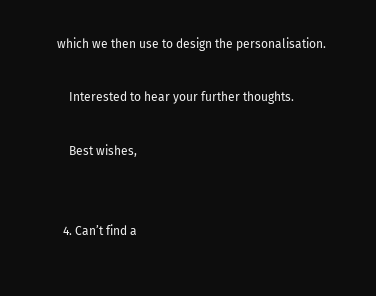which we then use to design the personalisation.

    Interested to hear your further thoughts.

    Best wishes,


  4. Can’t find a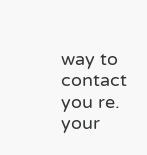way to contact you re. your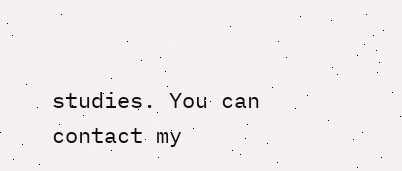studies. You can contact my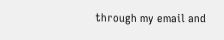through my email and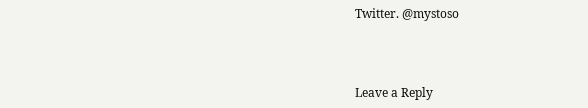Twitter. @mystoso



Leave a Reply